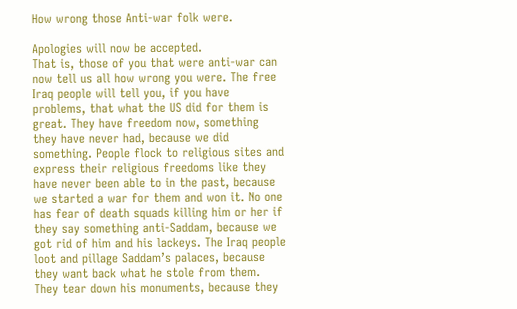How wrong those Anti-war folk were.

Apologies will now be accepted.
That is, those of you that were anti-war can now tell us all how wrong you were. The free Iraq people will tell you, if you have problems, that what the US did for them is great. They have freedom now, something they have never had, because we did something. People flock to religious sites and express their religious freedoms like they have never been able to in the past, because we started a war for them and won it. No one has fear of death squads killing him or her if they say something anti-Saddam, because we got rid of him and his lackeys. The Iraq people loot and pillage Saddam’s palaces, because they want back what he stole from them. They tear down his monuments, because they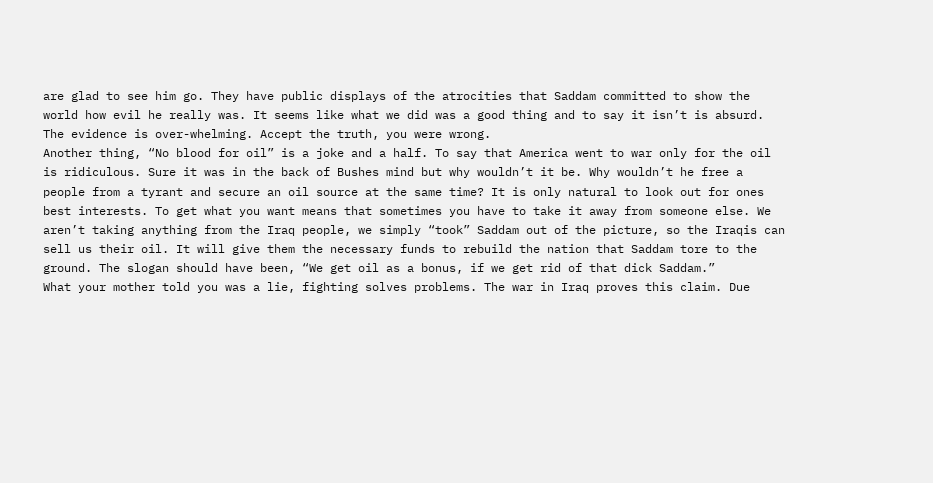are glad to see him go. They have public displays of the atrocities that Saddam committed to show the world how evil he really was. It seems like what we did was a good thing and to say it isn’t is absurd. The evidence is over-whelming. Accept the truth, you were wrong.
Another thing, “No blood for oil” is a joke and a half. To say that America went to war only for the oil is ridiculous. Sure it was in the back of Bushes mind but why wouldn’t it be. Why wouldn’t he free a people from a tyrant and secure an oil source at the same time? It is only natural to look out for ones best interests. To get what you want means that sometimes you have to take it away from someone else. We aren’t taking anything from the Iraq people, we simply “took” Saddam out of the picture, so the Iraqis can sell us their oil. It will give them the necessary funds to rebuild the nation that Saddam tore to the ground. The slogan should have been, “We get oil as a bonus, if we get rid of that dick Saddam.”
What your mother told you was a lie, fighting solves problems. The war in Iraq proves this claim. Due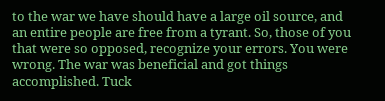to the war we have should have a large oil source, and an entire people are free from a tyrant. So, those of you that were so opposed, recognize your errors. You were wrong. The war was beneficial and got things accomplished. Tuck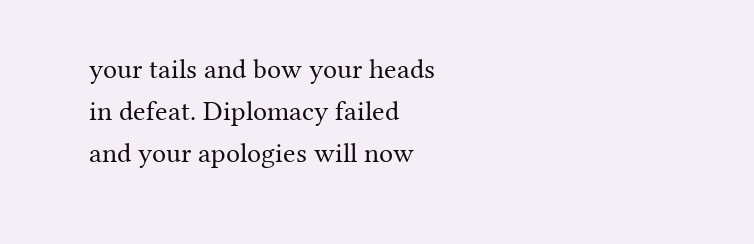your tails and bow your heads in defeat. Diplomacy failed and your apologies will now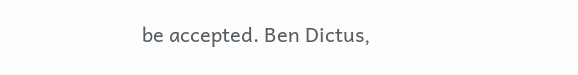be accepted. Ben Dictus,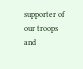supporter of our troops and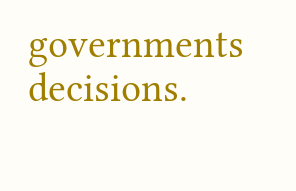governments decisions.